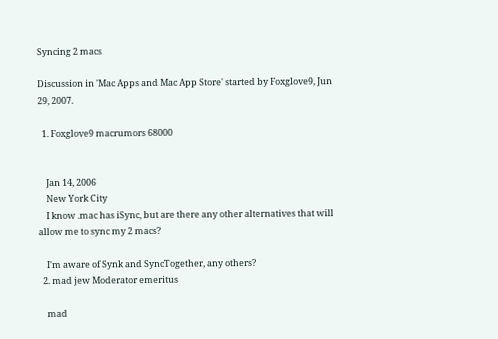Syncing 2 macs

Discussion in 'Mac Apps and Mac App Store' started by Foxglove9, Jun 29, 2007.

  1. Foxglove9 macrumors 68000


    Jan 14, 2006
    New York City
    I know .mac has iSync, but are there any other alternatives that will allow me to sync my 2 macs?

    I'm aware of Synk and SyncTogether, any others?
  2. mad jew Moderator emeritus

    mad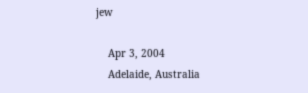jew

    Apr 3, 2004
    Adelaide, Australia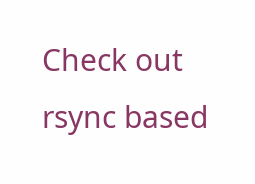Check out rsync based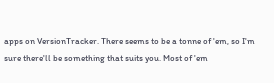apps on VersionTracker. There seems to be a tonne of 'em, so I'm sure there'll be something that suits you. Most of 'em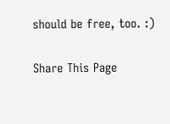should be free, too. :)

Share This Page